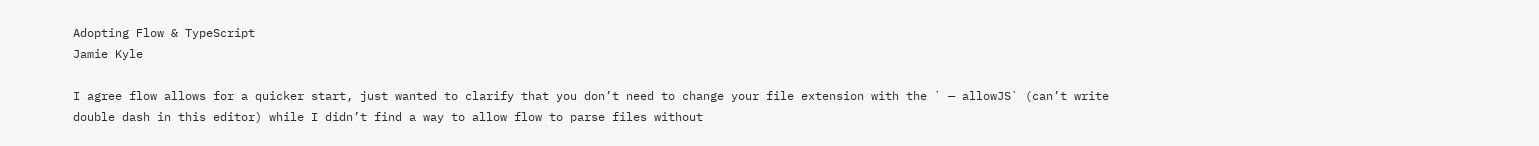Adopting Flow & TypeScript
Jamie Kyle

I agree flow allows for a quicker start, just wanted to clarify that you don’t need to change your file extension with the ` — allowJS` (can’t write double dash in this editor) while I didn’t find a way to allow flow to parse files without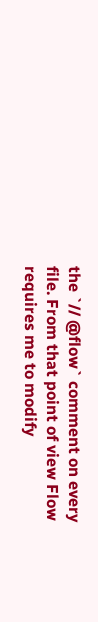the `// @flow` comment on every file. From that point of view Flow requires me to modify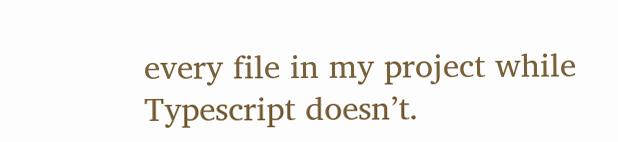every file in my project while Typescript doesn’t.